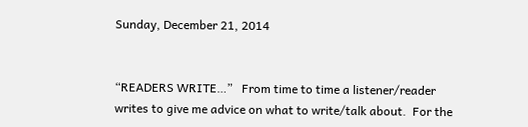Sunday, December 21, 2014


“READERS WRITE…”   From time to time a listener/reader writes to give me advice on what to write/talk about.  For the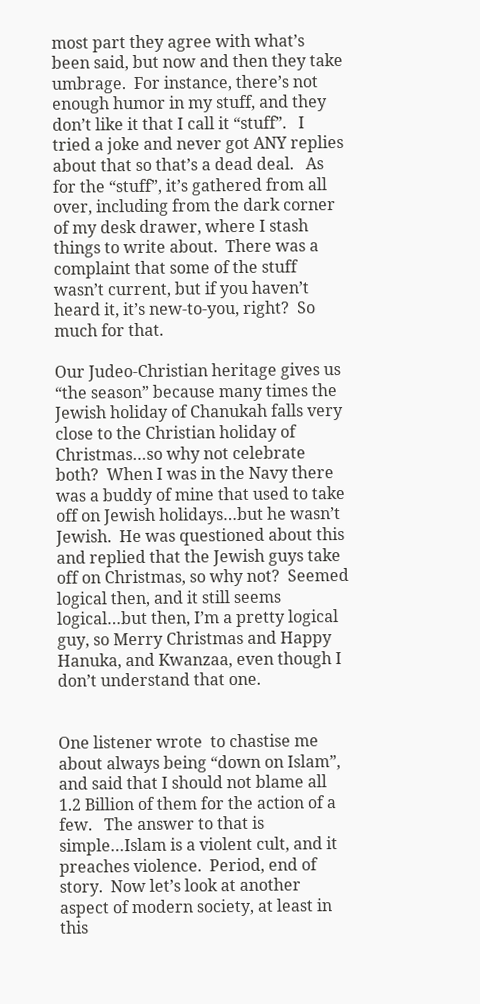most part they agree with what’s been said, but now and then they take umbrage.  For instance, there’s not enough humor in my stuff, and they don’t like it that I call it “stuff”.   I tried a joke and never got ANY replies about that so that’s a dead deal.   As for the “stuff”, it’s gathered from all over, including from the dark corner of my desk drawer, where I stash things to write about.  There was a complaint that some of the stuff wasn’t current, but if you haven’t heard it, it’s new-to-you, right?  So much for that.

Our Judeo-Christian heritage gives us “the season” because many times the Jewish holiday of Chanukah falls very close to the Christian holiday of Christmas…so why not celebrate both?  When I was in the Navy there was a buddy of mine that used to take off on Jewish holidays…but he wasn’t Jewish.  He was questioned about this and replied that the Jewish guys take off on Christmas, so why not?  Seemed logical then, and it still seems logical…but then, I’m a pretty logical guy, so Merry Christmas and Happy Hanuka, and Kwanzaa, even though I don’t understand that one.


One listener wrote  to chastise me about always being “down on Islam”, and said that I should not blame all 1.2 Billion of them for the action of a few.   The answer to that is simple…Islam is a violent cult, and it preaches violence.  Period, end of story.  Now let’s look at another aspect of modern society, at least in this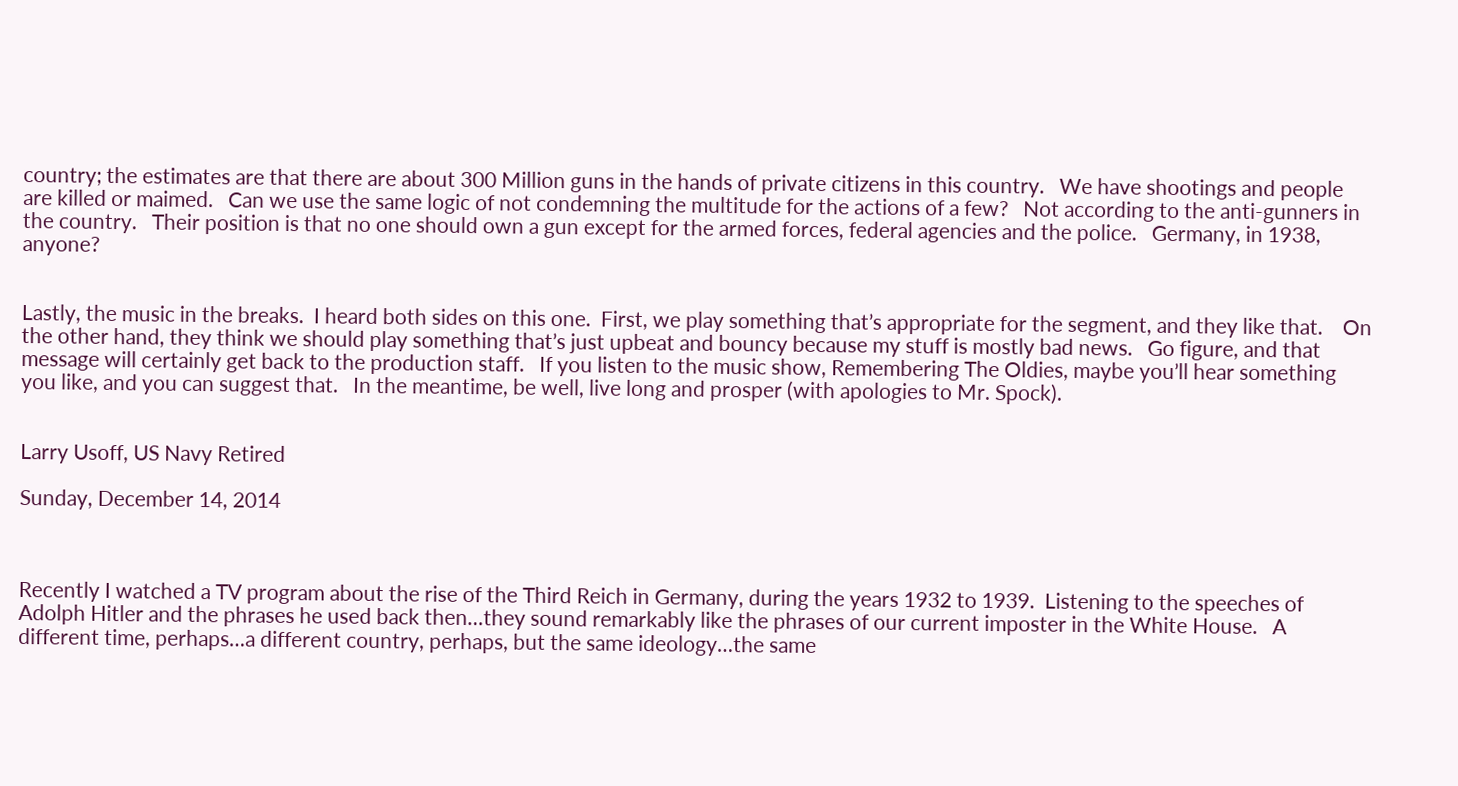country; the estimates are that there are about 300 Million guns in the hands of private citizens in this country.   We have shootings and people are killed or maimed.   Can we use the same logic of not condemning the multitude for the actions of a few?   Not according to the anti-gunners in the country.   Their position is that no one should own a gun except for the armed forces, federal agencies and the police.   Germany, in 1938, anyone?


Lastly, the music in the breaks.  I heard both sides on this one.  First, we play something that’s appropriate for the segment, and they like that.    On the other hand, they think we should play something that’s just upbeat and bouncy because my stuff is mostly bad news.   Go figure, and that message will certainly get back to the production staff.   If you listen to the music show, Remembering The Oldies, maybe you’ll hear something you like, and you can suggest that.   In the meantime, be well, live long and prosper (with apologies to Mr. Spock).


Larry Usoff, US Navy Retired

Sunday, December 14, 2014



Recently I watched a TV program about the rise of the Third Reich in Germany, during the years 1932 to 1939.  Listening to the speeches of Adolph Hitler and the phrases he used back then…they sound remarkably like the phrases of our current imposter in the White House.   A different time, perhaps…a different country, perhaps, but the same ideology…the same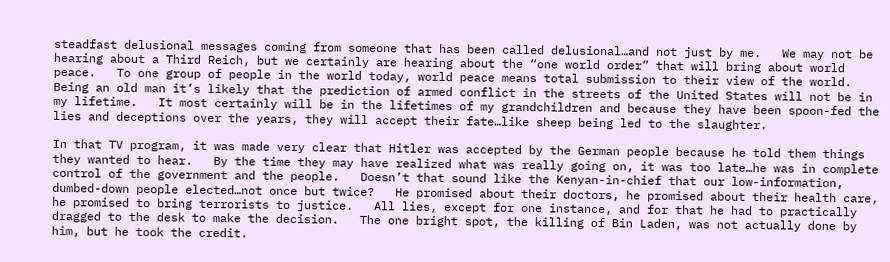steadfast delusional messages coming from someone that has been called delusional…and not just by me.   We may not be hearing about a Third Reich, but we certainly are hearing about the “one world order” that will bring about world peace.   To one group of people in the world today, world peace means total submission to their view of the world.   Being an old man it’s likely that the prediction of armed conflict in the streets of the United States will not be in my lifetime.   It most certainly will be in the lifetimes of my grandchildren and because they have been spoon-fed the lies and deceptions over the years, they will accept their fate…like sheep being led to the slaughter.

In that TV program, it was made very clear that Hitler was accepted by the German people because he told them things they wanted to hear.   By the time they may have realized what was really going on, it was too late…he was in complete control of the government and the people.   Doesn’t that sound like the Kenyan-in-chief that our low-information, dumbed-down people elected…not once but twice?   He promised about their doctors, he promised about their health care, he promised to bring terrorists to justice.   All lies, except for one instance, and for that he had to practically dragged to the desk to make the decision.   The one bright spot, the killing of Bin Laden, was not actually done by him, but he took the credit.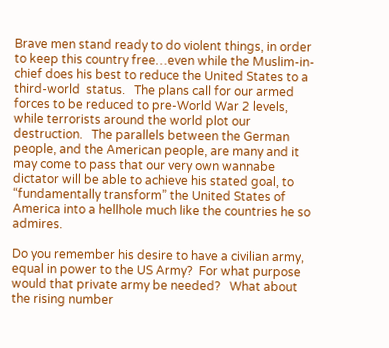Brave men stand ready to do violent things, in order to keep this country free…even while the Muslim-in-chief does his best to reduce the United States to a third-world  status.   The plans call for our armed forces to be reduced to pre-World War 2 levels, while terrorists around the world plot our destruction.   The parallels between the German people, and the American people, are many and it may come to pass that our very own wannabe dictator will be able to achieve his stated goal, to “fundamentally transform” the United States of America into a hellhole much like the countries he so admires.

Do you remember his desire to have a civilian army, equal in power to the US Army?  For what purpose would that private army be needed?   What about the rising number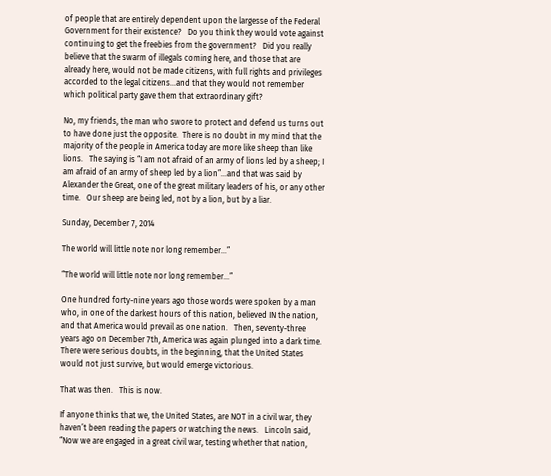of people that are entirely dependent upon the largesse of the Federal Government for their existence?   Do you think they would vote against continuing to get the freebies from the government?   Did you really believe that the swarm of illegals coming here, and those that are already here, would not be made citizens, with full rights and privileges accorded to the legal citizens…and that they would not remember which political party gave them that extraordinary gift?

No, my friends, the man who swore to protect and defend us turns out to have done just the opposite.  There is no doubt in my mind that the majority of the people in America today are more like sheep than like lions.   The saying is “I am not afraid of an army of lions led by a sheep; I am afraid of an army of sheep led by a lion”…and that was said by Alexander the Great, one of the great military leaders of his, or any other time.   Our sheep are being led, not by a lion, but by a liar.

Sunday, December 7, 2014

The world will little note nor long remember…”

“The world will little note nor long remember…”

One hundred forty-nine years ago those words were spoken by a man who, in one of the darkest hours of this nation, believed IN the nation, and that America would prevail as one nation.   Then, seventy-three years ago on December 7th, America was again plunged into a dark time.   There were serious doubts, in the beginning, that the United States would not just survive, but would emerge victorious.

That was then.   This is now.

If anyone thinks that we, the United States, are NOT in a civil war, they haven’t been reading the papers or watching the news.   Lincoln said, “Now we are engaged in a great civil war, testing whether that nation,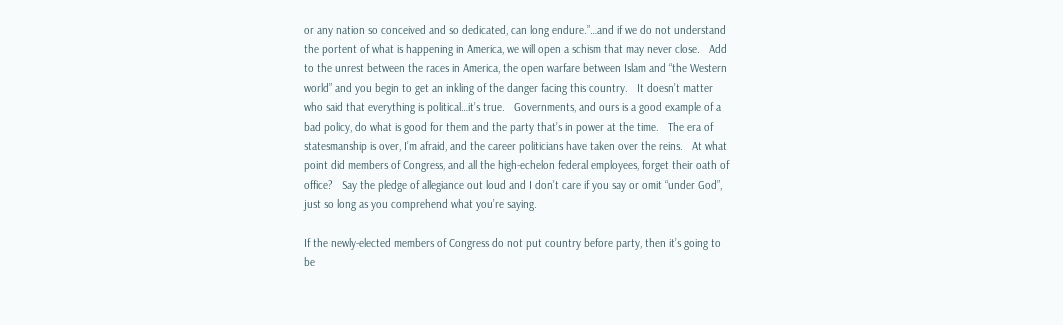or any nation so conceived and so dedicated, can long endure.”…and if we do not understand the portent of what is happening in America, we will open a schism that may never close.   Add to the unrest between the races in America, the open warfare between Islam and “the Western world” and you begin to get an inkling of the danger facing this country.   It doesn’t matter who said that everything is political…it’s true.   Governments, and ours is a good example of a bad policy, do what is good for them and the party that’s in power at the time.   The era of statesmanship is over, I’m afraid, and the career politicians have taken over the reins.   At what point did members of Congress, and all the high-echelon federal employees, forget their oath of office?   Say the pledge of allegiance out loud and I don’t care if you say or omit “under God”, just so long as you comprehend what you’re saying.

If the newly-elected members of Congress do not put country before party, then it’s going to be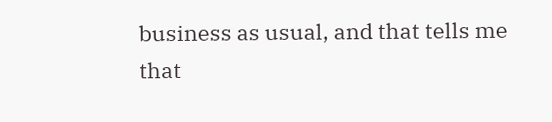business as usual, and that tells me that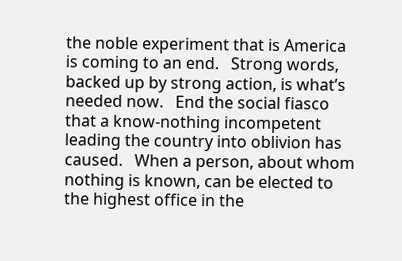the noble experiment that is America is coming to an end.   Strong words, backed up by strong action, is what’s needed now.   End the social fiasco that a know-nothing incompetent leading the country into oblivion has caused.   When a person, about whom nothing is known, can be elected to the highest office in the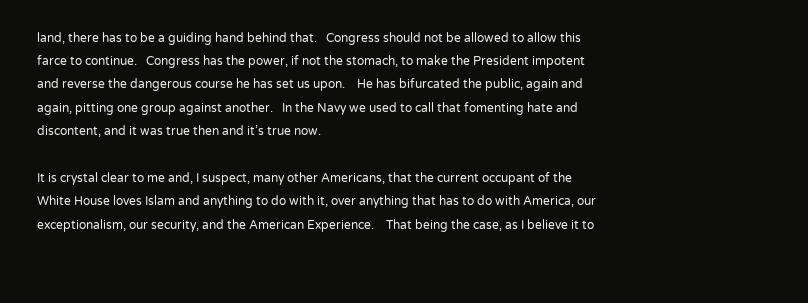land, there has to be a guiding hand behind that.   Congress should not be allowed to allow this farce to continue.   Congress has the power, if not the stomach, to make the President impotent and reverse the dangerous course he has set us upon.    He has bifurcated the public, again and again, pitting one group against another.   In the Navy we used to call that fomenting hate and discontent, and it was true then and it’s true now.

It is crystal clear to me and, I suspect, many other Americans, that the current occupant of the White House loves Islam and anything to do with it, over anything that has to do with America, our exceptionalism, our security, and the American Experience.    That being the case, as I believe it to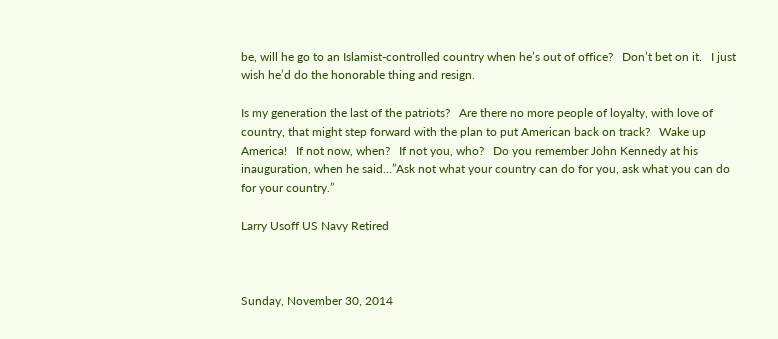be, will he go to an Islamist-controlled country when he’s out of office?   Don’t bet on it.   I just wish he’d do the honorable thing and resign.

Is my generation the last of the patriots?   Are there no more people of loyalty, with love of country, that might step forward with the plan to put American back on track?   Wake up America!   If not now, when?   If not you, who?   Do you remember John Kennedy at his inauguration, when he said…”Ask not what your country can do for you, ask what you can do for your country.”

Larry Usoff US Navy Retired



Sunday, November 30, 2014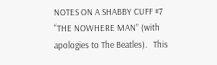NOTES ON A SHABBY CUFF #7 “THE NOWHERE MAN” (with apologies to The Beatles).   This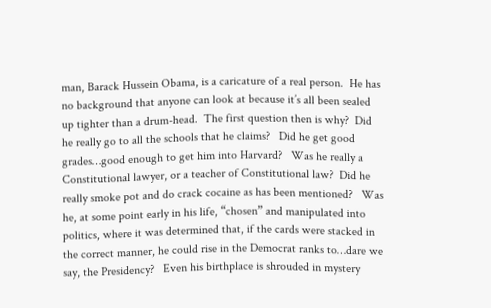man, Barack Hussein Obama, is a caricature of a real person.  He has no background that anyone can look at because it’s all been sealed up tighter than a drum-head.  The first question then is why?  Did he really go to all the schools that he claims?   Did he get good grades…good enough to get him into Harvard?   Was he really a Constitutional lawyer, or a teacher of Constitutional law?  Did he really smoke pot and do crack cocaine as has been mentioned?   Was he, at some point early in his life, “chosen” and manipulated into politics, where it was determined that, if the cards were stacked in the correct manner, he could rise in the Democrat ranks to…dare we say, the Presidency?   Even his birthplace is shrouded in mystery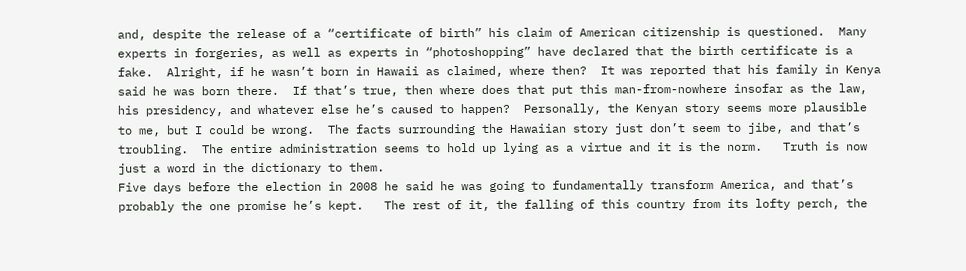and, despite the release of a “certificate of birth” his claim of American citizenship is questioned.  Many experts in forgeries, as well as experts in “photoshopping” have declared that the birth certificate is a fake.  Alright, if he wasn’t born in Hawaii as claimed, where then?  It was reported that his family in Kenya said he was born there.  If that’s true, then where does that put this man-from-nowhere insofar as the law, his presidency, and whatever else he’s caused to happen?  Personally, the Kenyan story seems more plausible to me, but I could be wrong.  The facts surrounding the Hawaiian story just don’t seem to jibe, and that’s troubling.  The entire administration seems to hold up lying as a virtue and it is the norm.   Truth is now just a word in the dictionary to them.
Five days before the election in 2008 he said he was going to fundamentally transform America, and that’s probably the one promise he’s kept.   The rest of it, the falling of this country from its lofty perch, the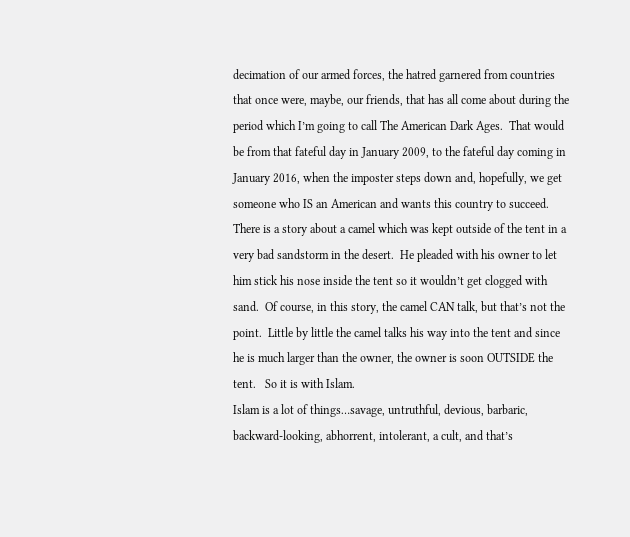decimation of our armed forces, the hatred garnered from countries that once were, maybe, our friends, that has all come about during the period which I’m going to call The American Dark Ages.  That would be from that fateful day in January 2009, to the fateful day coming in January 2016, when the imposter steps down and, hopefully, we get someone who IS an American and wants this country to succeed.   There is a story about a camel which was kept outside of the tent in a very bad sandstorm in the desert.  He pleaded with his owner to let him stick his nose inside the tent so it wouldn’t get clogged with sand.  Of course, in this story, the camel CAN talk, but that’s not the point.  Little by little the camel talks his way into the tent and since he is much larger than the owner, the owner is soon OUTSIDE the tent.   So it is with Islam.
Islam is a lot of things…savage, untruthful, devious, barbaric, backward-looking, abhorrent, intolerant, a cult, and that’s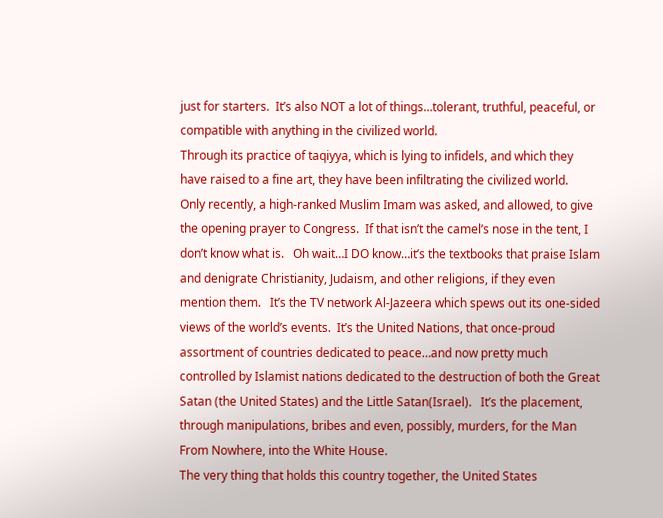just for starters.  It’s also NOT a lot of things…tolerant, truthful, peaceful, or compatible with anything in the civilized world.
Through its practice of taqiyya, which is lying to infidels, and which they have raised to a fine art, they have been infiltrating the civilized world.   Only recently, a high-ranked Muslim Imam was asked, and allowed, to give the opening prayer to Congress.  If that isn’t the camel’s nose in the tent, I don’t know what is.   Oh wait…I DO know…it’s the textbooks that praise Islam and denigrate Christianity, Judaism, and other religions, if they even mention them.   It’s the TV network Al-Jazeera which spews out its one-sided views of the world’s events.  It’s the United Nations, that once-proud assortment of countries dedicated to peace…and now pretty much controlled by Islamist nations dedicated to the destruction of both the Great Satan (the United States) and the Little Satan(Israel).   It’s the placement, through manipulations, bribes and even, possibly, murders, for the Man From Nowhere, into the White House.
The very thing that holds this country together, the United States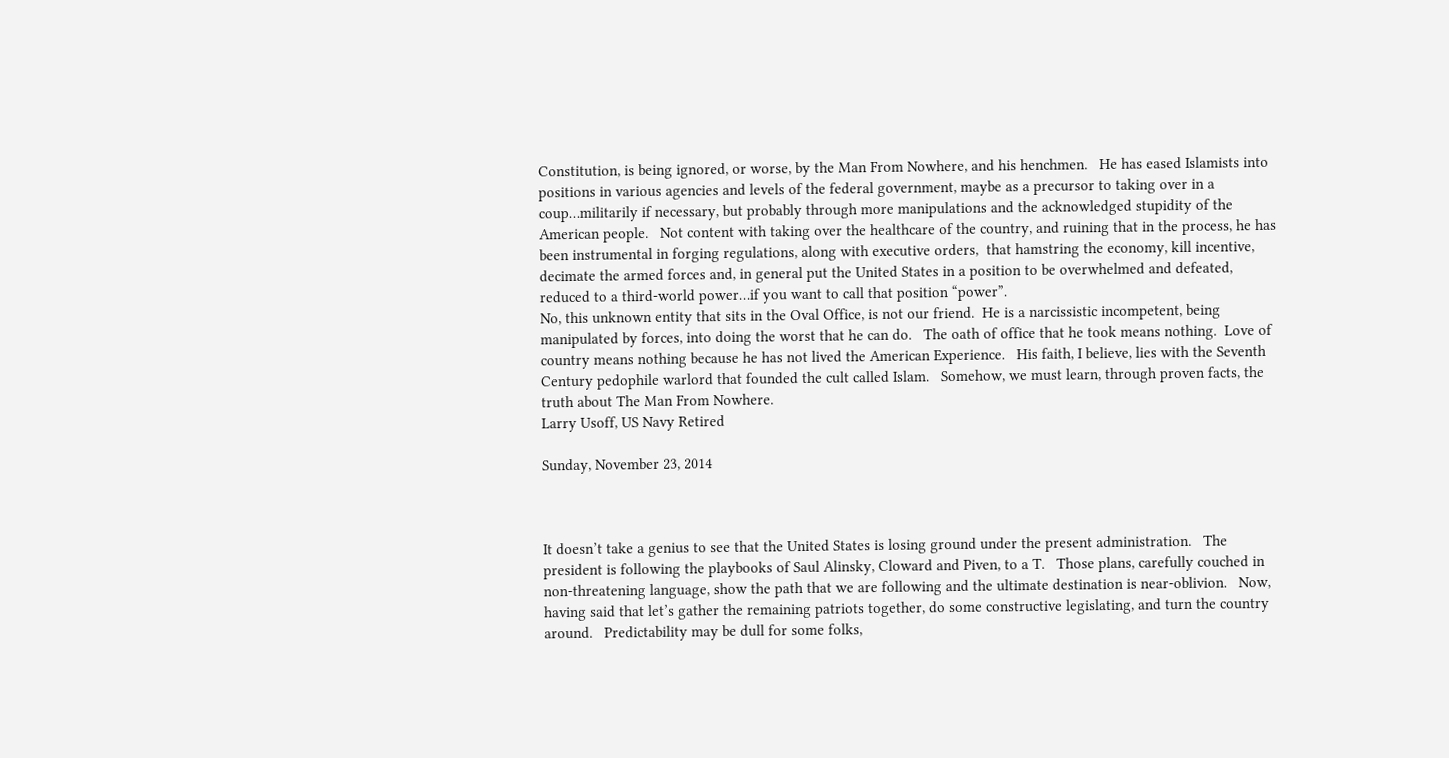Constitution, is being ignored, or worse, by the Man From Nowhere, and his henchmen.   He has eased Islamists into positions in various agencies and levels of the federal government, maybe as a precursor to taking over in a coup…militarily if necessary, but probably through more manipulations and the acknowledged stupidity of the American people.   Not content with taking over the healthcare of the country, and ruining that in the process, he has been instrumental in forging regulations, along with executive orders,  that hamstring the economy, kill incentive, decimate the armed forces and, in general put the United States in a position to be overwhelmed and defeated, reduced to a third-world power…if you want to call that position “power”.
No, this unknown entity that sits in the Oval Office, is not our friend.  He is a narcissistic incompetent, being manipulated by forces, into doing the worst that he can do.   The oath of office that he took means nothing.  Love of country means nothing because he has not lived the American Experience.   His faith, I believe, lies with the Seventh Century pedophile warlord that founded the cult called Islam.   Somehow, we must learn, through proven facts, the truth about The Man From Nowhere.
Larry Usoff, US Navy Retired

Sunday, November 23, 2014



It doesn’t take a genius to see that the United States is losing ground under the present administration.   The president is following the playbooks of Saul Alinsky, Cloward and Piven, to a T.   Those plans, carefully couched in non-threatening language, show the path that we are following and the ultimate destination is near-oblivion.   Now, having said that let’s gather the remaining patriots together, do some constructive legislating, and turn the country around.   Predictability may be dull for some folks,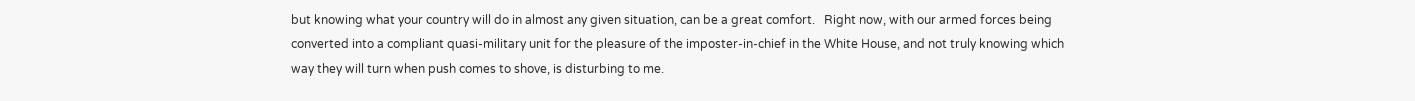but knowing what your country will do in almost any given situation, can be a great comfort.   Right now, with our armed forces being converted into a compliant quasi-military unit for the pleasure of the imposter-in-chief in the White House, and not truly knowing which way they will turn when push comes to shove, is disturbing to me.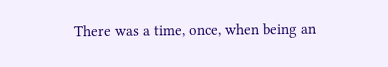There was a time, once, when being an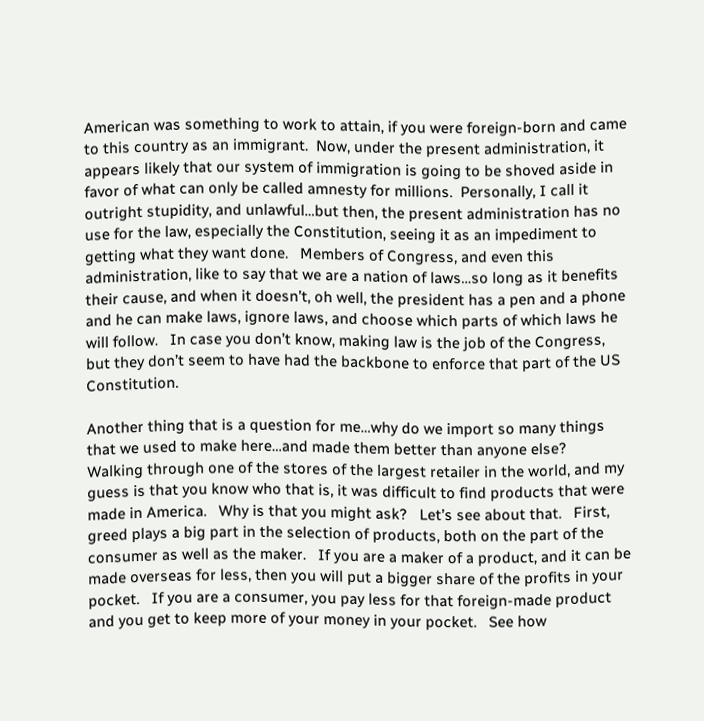American was something to work to attain, if you were foreign-born and came to this country as an immigrant.  Now, under the present administration, it appears likely that our system of immigration is going to be shoved aside in favor of what can only be called amnesty for millions.  Personally, I call it outright stupidity, and unlawful…but then, the present administration has no use for the law, especially the Constitution, seeing it as an impediment to getting what they want done.   Members of Congress, and even this administration, like to say that we are a nation of laws…so long as it benefits their cause, and when it doesn’t, oh well, the president has a pen and a phone and he can make laws, ignore laws, and choose which parts of which laws he will follow.   In case you don’t know, making law is the job of the Congress, but they don’t seem to have had the backbone to enforce that part of the US Constitution.

Another thing that is a question for me…why do we import so many things that we used to make here…and made them better than anyone else?  Walking through one of the stores of the largest retailer in the world, and my guess is that you know who that is, it was difficult to find products that were made in America.   Why is that you might ask?   Let’s see about that.   First, greed plays a big part in the selection of products, both on the part of the consumer as well as the maker.   If you are a maker of a product, and it can be made overseas for less, then you will put a bigger share of the profits in your pocket.   If you are a consumer, you pay less for that foreign-made product and you get to keep more of your money in your pocket.   See how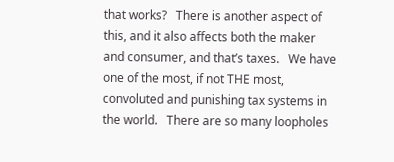that works?   There is another aspect of this, and it also affects both the maker and consumer, and that’s taxes.   We have one of the most, if not THE most, convoluted and punishing tax systems in the world.   There are so many loopholes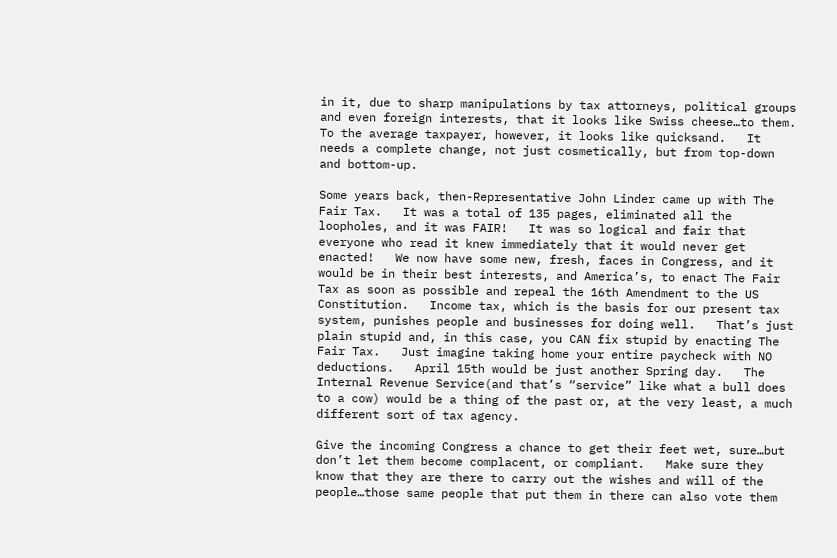in it, due to sharp manipulations by tax attorneys, political groups and even foreign interests, that it looks like Swiss cheese…to them.   To the average taxpayer, however, it looks like quicksand.   It needs a complete change, not just cosmetically, but from top-down and bottom-up.

Some years back, then-Representative John Linder came up with The Fair Tax.   It was a total of 135 pages, eliminated all the loopholes, and it was FAIR!   It was so logical and fair that everyone who read it knew immediately that it would never get enacted!   We now have some new, fresh, faces in Congress, and it would be in their best interests, and America’s, to enact The Fair Tax as soon as possible and repeal the 16th Amendment to the US Constitution.   Income tax, which is the basis for our present tax system, punishes people and businesses for doing well.   That’s just plain stupid and, in this case, you CAN fix stupid by enacting The Fair Tax.   Just imagine taking home your entire paycheck with NO deductions.   April 15th would be just another Spring day.   The Internal Revenue Service(and that’s “service” like what a bull does to a cow) would be a thing of the past or, at the very least, a much different sort of tax agency.

Give the incoming Congress a chance to get their feet wet, sure…but don’t let them become complacent, or compliant.   Make sure they know that they are there to carry out the wishes and will of the people…those same people that put them in there can also vote them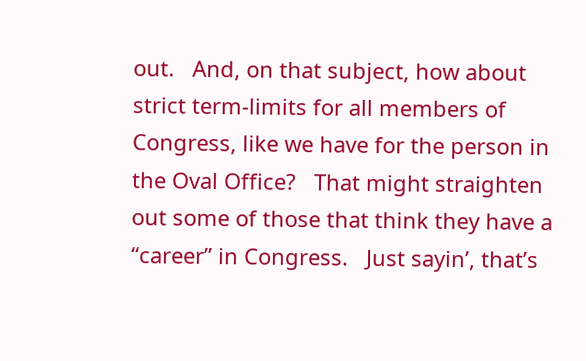out.   And, on that subject, how about strict term-limits for all members of Congress, like we have for the person in the Oval Office?   That might straighten out some of those that think they have a “career” in Congress.   Just sayin’, that’s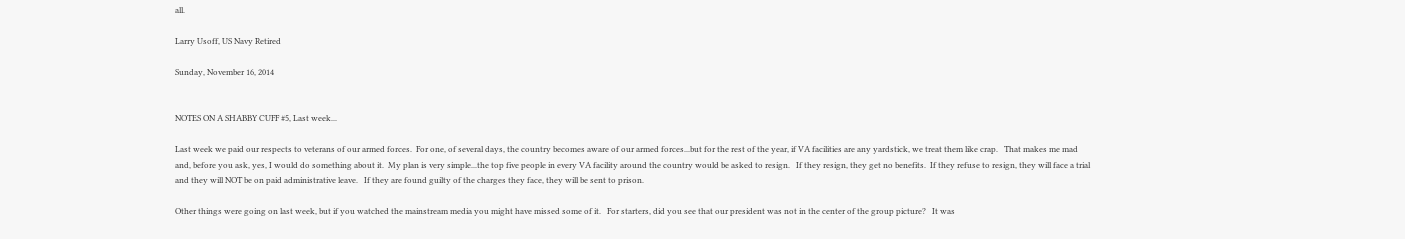all.

Larry Usoff, US Navy Retired

Sunday, November 16, 2014


NOTES ON A SHABBY CUFF #5, Last week...

Last week we paid our respects to veterans of our armed forces.  For one, of several days, the country becomes aware of our armed forces...but for the rest of the year, if VA facilities are any yardstick, we treat them like crap.   That makes me mad and, before you ask, yes, I would do something about it.  My plan is very simple...the top five people in every VA facility around the country would be asked to resign.   If they resign, they get no benefits.  If they refuse to resign, they will face a trial and they will NOT be on paid administrative leave.   If they are found guilty of the charges they face, they will be sent to prison.

Other things were going on last week, but if you watched the mainstream media you might have missed some of it.   For starters, did you see that our president was not in the center of the group picture?   It was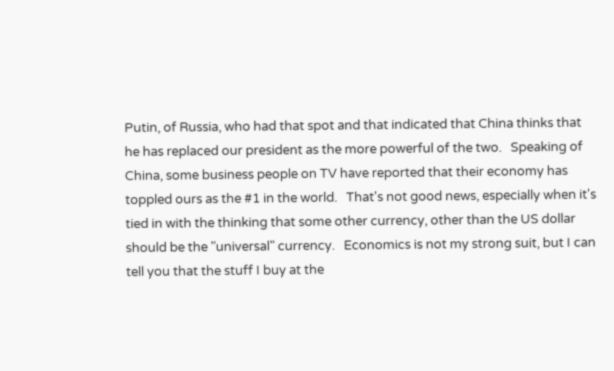Putin, of Russia, who had that spot and that indicated that China thinks that he has replaced our president as the more powerful of the two.   Speaking of China, some business people on TV have reported that their economy has toppled ours as the #1 in the world.   That's not good news, especially when it's tied in with the thinking that some other currency, other than the US dollar should be the "universal" currency.   Economics is not my strong suit, but I can tell you that the stuff I buy at the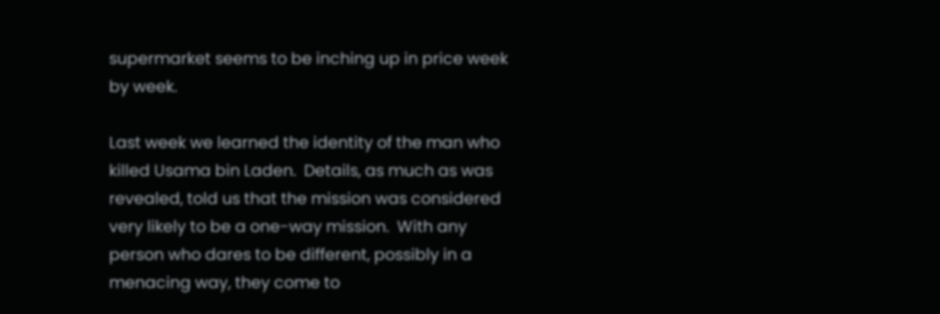supermarket seems to be inching up in price week by week.

Last week we learned the identity of the man who killed Usama bin Laden.  Details, as much as was revealed, told us that the mission was considered very likely to be a one-way mission.  With any person who dares to be different, possibly in a menacing way, they come to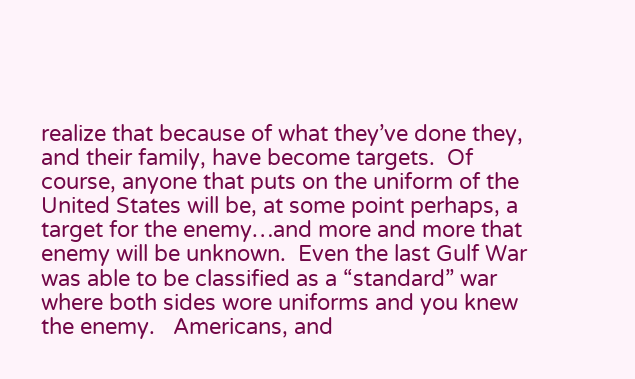realize that because of what they’ve done they, and their family, have become targets.  Of course, anyone that puts on the uniform of the United States will be, at some point perhaps, a target for the enemy…and more and more that enemy will be unknown.  Even the last Gulf War was able to be classified as a “standard” war where both sides wore uniforms and you knew the enemy.   Americans, and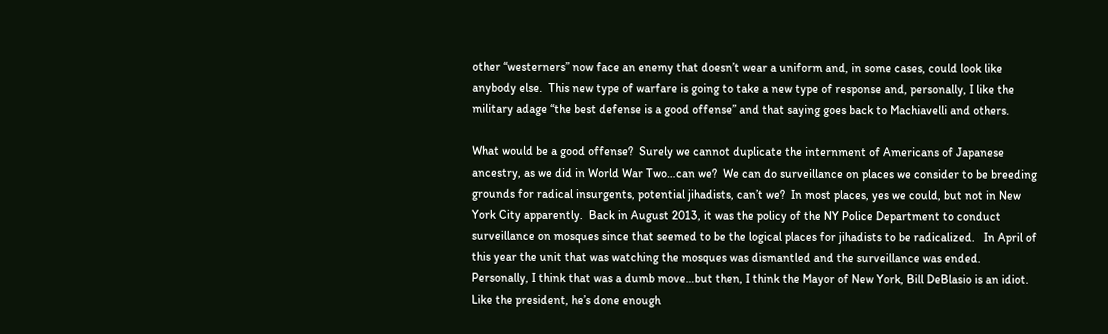other “westerners” now face an enemy that doesn’t wear a uniform and, in some cases, could look like anybody else.  This new type of warfare is going to take a new type of response and, personally, I like the military adage “the best defense is a good offense” and that saying goes back to Machiavelli and others.

What would be a good offense?  Surely we cannot duplicate the internment of Americans of Japanese ancestry, as we did in World War Two…can we?  We can do surveillance on places we consider to be breeding grounds for radical insurgents, potential jihadists, can’t we?  In most places, yes we could, but not in New York City apparently.  Back in August 2013, it was the policy of the NY Police Department to conduct surveillance on mosques since that seemed to be the logical places for jihadists to be radicalized.   In April of this year the unit that was watching the mosques was dismantled and the surveillance was ended.   Personally, I think that was a dumb move…but then, I think the Mayor of New York, Bill DeBlasio is an idiot.   Like the president, he’s done enough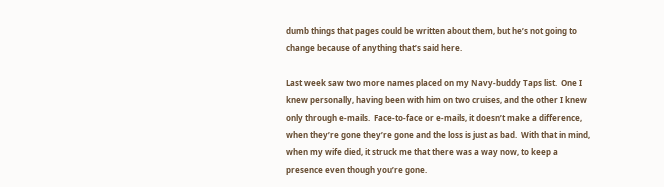dumb things that pages could be written about them, but he’s not going to change because of anything that’s said here.

Last week saw two more names placed on my Navy-buddy Taps list.  One I knew personally, having been with him on two cruises, and the other I knew only through e-mails.  Face-to-face or e-mails, it doesn’t make a difference, when they’re gone they’re gone and the loss is just as bad.  With that in mind, when my wife died, it struck me that there was a way now, to keep a presence even though you’re gone.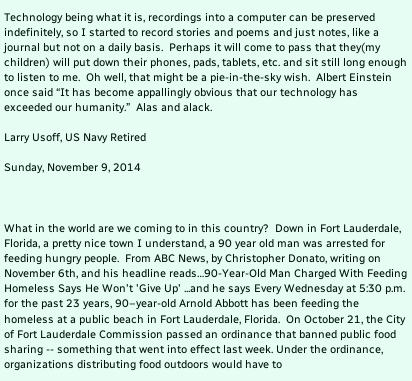Technology being what it is, recordings into a computer can be preserved indefinitely, so I started to record stories and poems and just notes, like a journal but not on a daily basis.  Perhaps it will come to pass that they(my children) will put down their phones, pads, tablets, etc. and sit still long enough to listen to me.  Oh well, that might be a pie-in-the-sky wish.  Albert Einstein once said “It has become appallingly obvious that our technology has exceeded our humanity.”  Alas and alack.

Larry Usoff, US Navy Retired

Sunday, November 9, 2014



What in the world are we coming to in this country?  Down in Fort Lauderdale, Florida, a pretty nice town I understand, a 90 year old man was arrested for feeding hungry people.  From ABC News, by Christopher Donato, writing on November 6th, and his headline reads…90-Year-Old Man Charged With Feeding Homeless Says He Won't 'Give Up' ...and he says Every Wednesday at 5:30 p.m. for the past 23 years, 90–year-old Arnold Abbott has been feeding the homeless at a public beach in Fort Lauderdale, Florida.  On October 21, the City of Fort Lauderdale Commission passed an ordinance that banned public food sharing -- something that went into effect last week. Under the ordinance, organizations distributing food outdoors would have to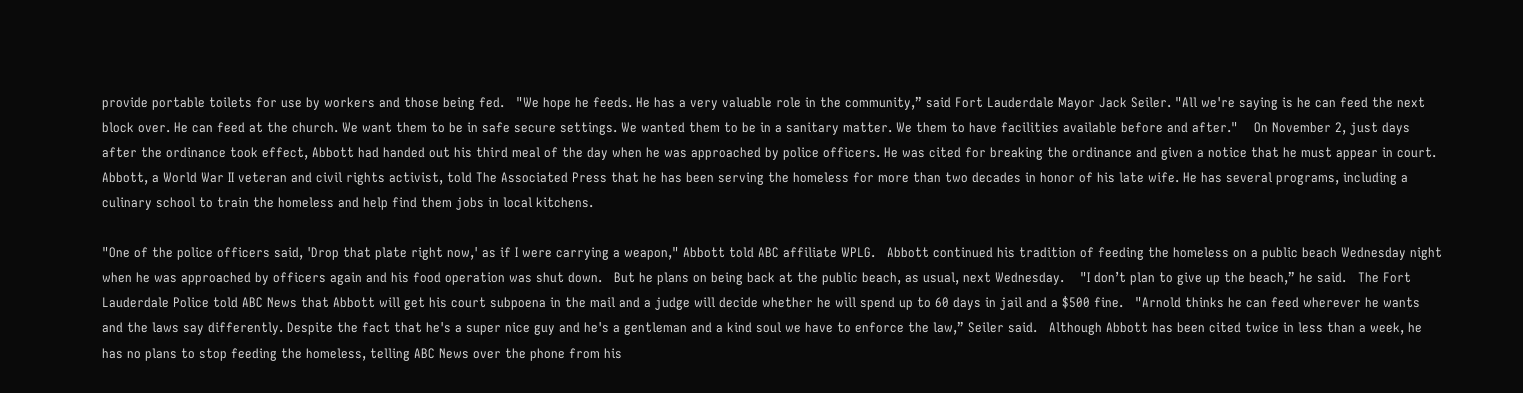provide portable toilets for use by workers and those being fed.   "We hope he feeds. He has a very valuable role in the community,” said Fort Lauderdale Mayor Jack Seiler. "All we're saying is he can feed the next block over. He can feed at the church. We want them to be in safe secure settings. We wanted them to be in a sanitary matter. We them to have facilities available before and after."    On November 2, just days after the ordinance took effect, Abbott had handed out his third meal of the day when he was approached by police officers. He was cited for breaking the ordinance and given a notice that he must appear in court.   Abbott, a World War II veteran and civil rights activist, told The Associated Press that he has been serving the homeless for more than two decades in honor of his late wife. He has several programs, including a culinary school to train the homeless and help find them jobs in local kitchens.

"One of the police officers said, 'Drop that plate right now,' as if I were carrying a weapon," Abbott told ABC affiliate WPLG.   Abbott continued his tradition of feeding the homeless on a public beach Wednesday night when he was approached by officers again and his food operation was shut down.   But he plans on being back at the public beach, as usual, next Wednesday.    "I don’t plan to give up the beach,” he said.   The Fort Lauderdale Police told ABC News that Abbott will get his court subpoena in the mail and a judge will decide whether he will spend up to 60 days in jail and a $500 fine.   "Arnold thinks he can feed wherever he wants and the laws say differently. Despite the fact that he's a super nice guy and he's a gentleman and a kind soul we have to enforce the law,” Seiler said.   Although Abbott has been cited twice in less than a week, he has no plans to stop feeding the homeless, telling ABC News over the phone from his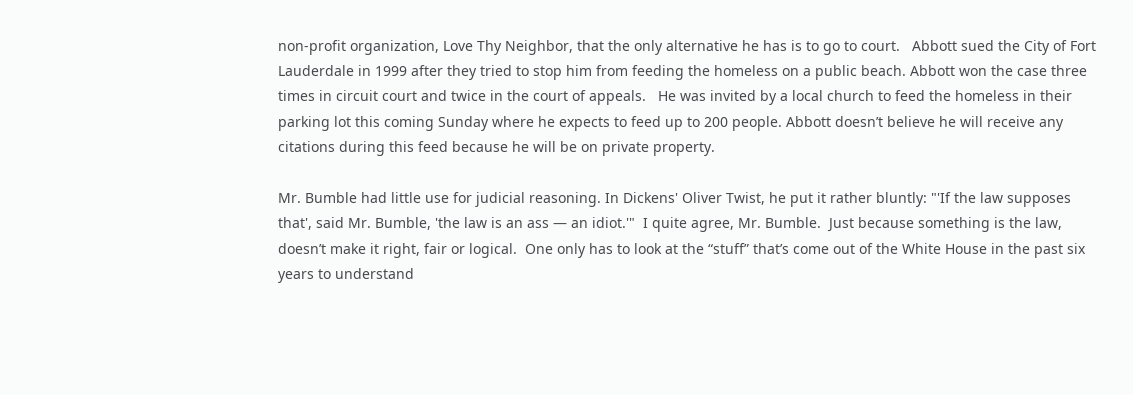non-profit organization, Love Thy Neighbor, that the only alternative he has is to go to court.   Abbott sued the City of Fort Lauderdale in 1999 after they tried to stop him from feeding the homeless on a public beach. Abbott won the case three times in circuit court and twice in the court of appeals.   He was invited by a local church to feed the homeless in their parking lot this coming Sunday where he expects to feed up to 200 people. Abbott doesn’t believe he will receive any citations during this feed because he will be on private property.

Mr. Bumble had little use for judicial reasoning. In Dickens' Oliver Twist, he put it rather bluntly: "'If the law supposes that', said Mr. Bumble, 'the law is an ass — an idiot.'"  I quite agree, Mr. Bumble.  Just because something is the law, doesn’t make it right, fair or logical.  One only has to look at the “stuff” that’s come out of the White House in the past six years to understand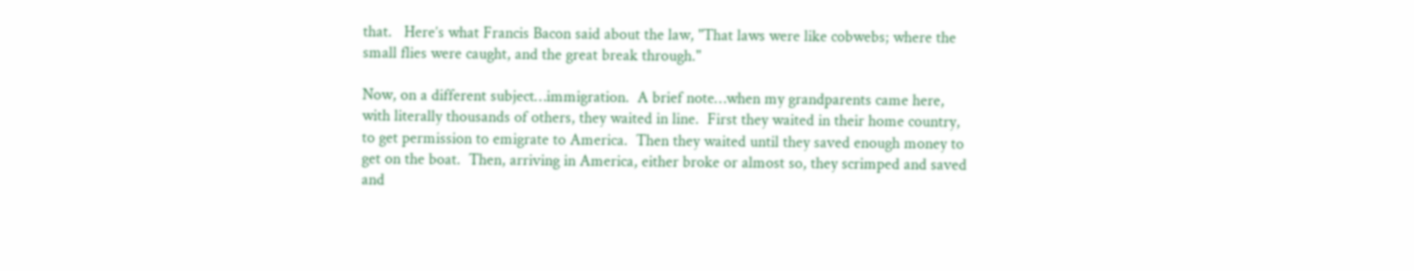that.   Here’s what Francis Bacon said about the law, "That laws were like cobwebs; where the small flies were caught, and the great break through."

Now, on a different subject…immigration.  A brief note…when my grandparents came here, with literally thousands of others, they waited in line.  First they waited in their home country, to get permission to emigrate to America.  Then they waited until they saved enough money to get on the boat.  Then, arriving in America, either broke or almost so, they scrimped and saved and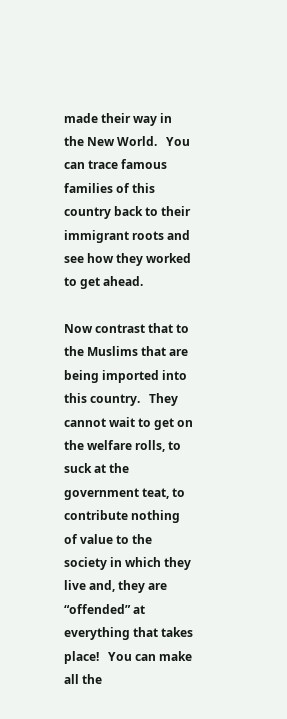made their way in the New World.   You can trace famous families of this country back to their immigrant roots and see how they worked to get ahead.

Now contrast that to the Muslims that are being imported into this country.   They cannot wait to get on the welfare rolls, to suck at the government teat, to contribute nothing of value to the society in which they live and, they are “offended” at everything that takes place!   You can make all the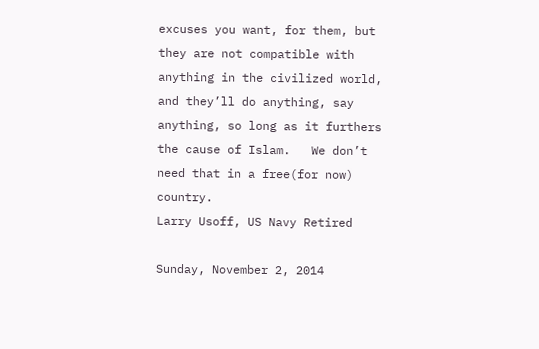excuses you want, for them, but they are not compatible with anything in the civilized world, and they’ll do anything, say anything, so long as it furthers the cause of Islam.   We don’t need that in a free(for now) country.
Larry Usoff, US Navy Retired

Sunday, November 2, 2014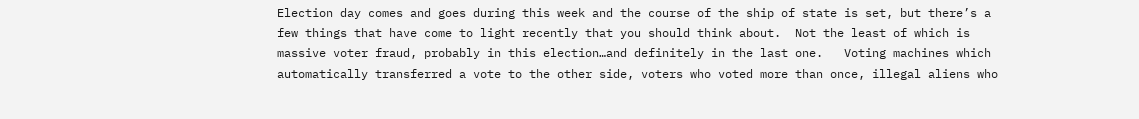Election day comes and goes during this week and the course of the ship of state is set, but there’s a few things that have come to light recently that you should think about.  Not the least of which is massive voter fraud, probably in this election…and definitely in the last one.   Voting machines which automatically transferred a vote to the other side, voters who voted more than once, illegal aliens who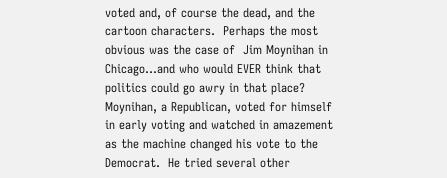voted and, of course the dead, and the cartoon characters.  Perhaps the most obvious was the case of  Jim Moynihan in Chicago…and who would EVER think that politics could go awry in that place?  Moynihan, a Republican, voted for himself in early voting and watched in amazement as the machine changed his vote to the Democrat.  He tried several other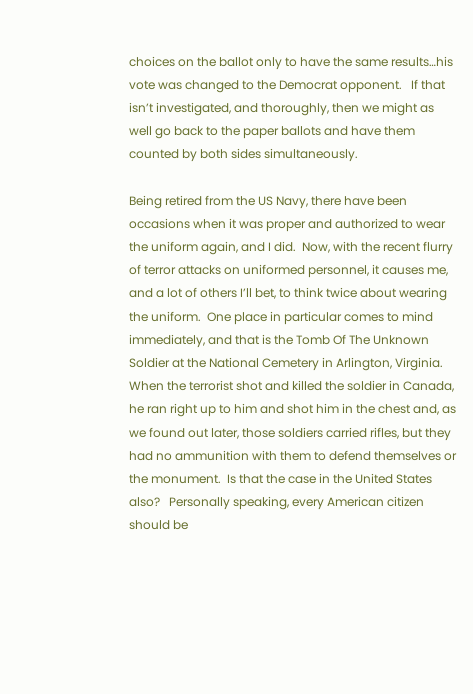choices on the ballot only to have the same results…his vote was changed to the Democrat opponent.   If that isn’t investigated, and thoroughly, then we might as well go back to the paper ballots and have them counted by both sides simultaneously.

Being retired from the US Navy, there have been occasions when it was proper and authorized to wear the uniform again, and I did.  Now, with the recent flurry of terror attacks on uniformed personnel, it causes me, and a lot of others I’ll bet, to think twice about wearing the uniform.  One place in particular comes to mind immediately, and that is the Tomb Of The Unknown Soldier at the National Cemetery in Arlington, Virginia.   When the terrorist shot and killed the soldier in Canada, he ran right up to him and shot him in the chest and, as we found out later, those soldiers carried rifles, but they had no ammunition with them to defend themselves or the monument.  Is that the case in the United States also?   Personally speaking, every American citizen should be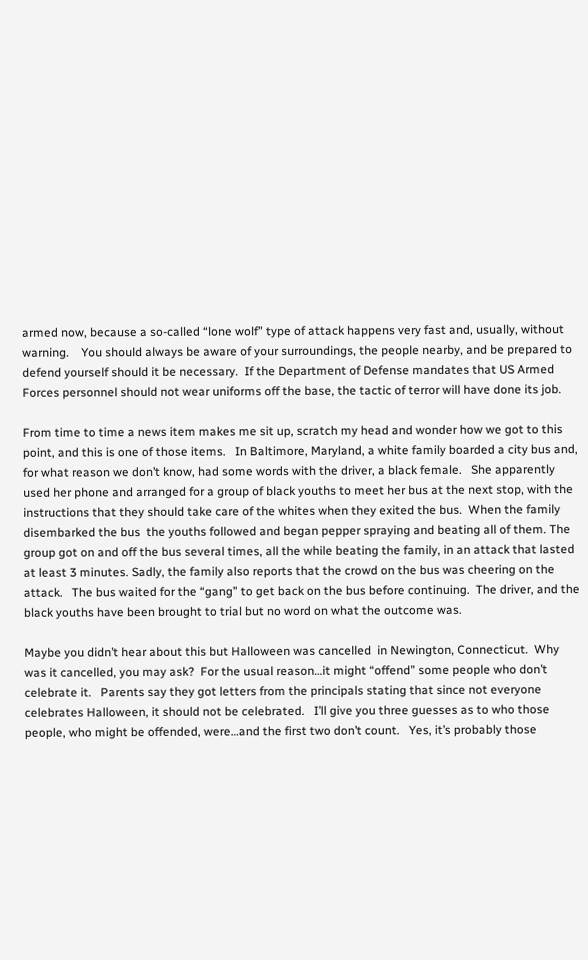armed now, because a so-called “lone wolf” type of attack happens very fast and, usually, without warning.    You should always be aware of your surroundings, the people nearby, and be prepared to defend yourself should it be necessary.  If the Department of Defense mandates that US Armed Forces personnel should not wear uniforms off the base, the tactic of terror will have done its job.

From time to time a news item makes me sit up, scratch my head and wonder how we got to this point, and this is one of those items.   In Baltimore, Maryland, a white family boarded a city bus and, for what reason we don’t know, had some words with the driver, a black female.   She apparently used her phone and arranged for a group of black youths to meet her bus at the next stop, with the instructions that they should take care of the whites when they exited the bus.  When the family disembarked the bus  the youths followed and began pepper spraying and beating all of them. The group got on and off the bus several times, all the while beating the family, in an attack that lasted at least 3 minutes. Sadly, the family also reports that the crowd on the bus was cheering on the attack.   The bus waited for the “gang” to get back on the bus before continuing.  The driver, and the black youths have been brought to trial but no word on what the outcome was.

Maybe you didn’t hear about this but Halloween was cancelled  in Newington, Connecticut.  Why was it cancelled, you may ask?  For the usual reason…it might “offend” some people who don’t celebrate it.   Parents say they got letters from the principals stating that since not everyone celebrates Halloween, it should not be celebrated.   I’ll give you three guesses as to who those people, who might be offended, were…and the first two don’t count.   Yes, it’s probably those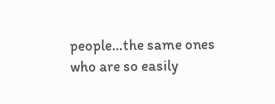people…the same ones who are so easily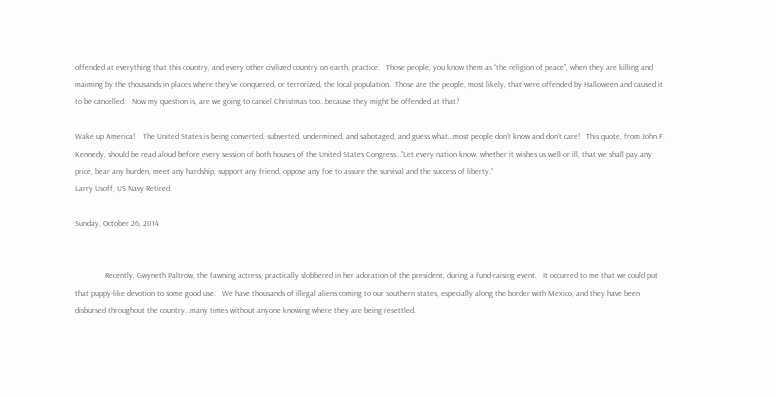offended at everything that this country, and every other civilized country on earth, practice.   Those people, you know them as “the religion of peace”, when they are killing and maiming by the thousands in places where they’ve conquered, or terrorized, the local population.  Those are the people, most likely, that were offended by Halloween and caused it to be cancelled.   Now my question is, are we going to cancel Christmas too…because they might be offended at that?

Wake up America!    The United States is being converted, subverted, undermined, and sabotaged, and guess what…most people don’t know and don’t care!   This quote, from John F. Kennedy, should be read aloud before every session of both houses of the United States Congress…”Let every nation know, whether it wishes us well or ill, that we shall pay any price, bear any burden, meet any hardship, support any friend, oppose any foe to assure the survival and the success of liberty.”
Larry Usoff, US Navy Retired

Sunday, October 26, 2014


               Recently, Gwyneth Paltrow, the fawning actress, practically slobbered in her adoration of the president, during a fund-raising event.   It occurred to me that we could put that puppy-like devotion to some good use.   We have thousands of illegal aliens coming to our southern states, especially along the border with Mexico, and they have been disbursed throughout the country…many times without anyone knowing where they are being resettled.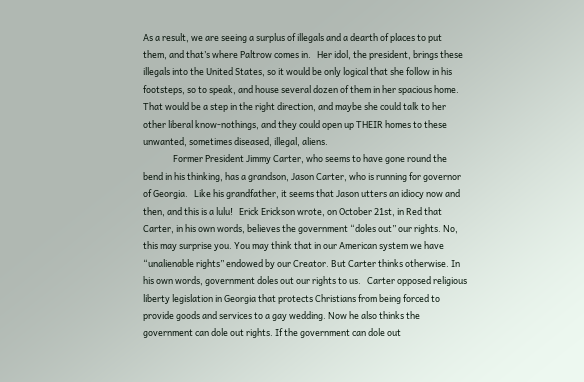As a result, we are seeing a surplus of illegals and a dearth of places to put them, and that’s where Paltrow comes in.   Her idol, the president, brings these illegals into the United States, so it would be only logical that she follow in his footsteps, so to speak, and house several dozen of them in her spacious home.   That would be a step in the right direction, and maybe she could talk to her other liberal know-nothings, and they could open up THEIR homes to these unwanted, sometimes diseased, illegal, aliens.
               Former President Jimmy Carter, who seems to have gone round the bend in his thinking, has a grandson, Jason Carter, who is running for governor of Georgia.   Like his grandfather, it seems that Jason utters an idiocy now and then, and this is a lulu!   Erick Erickson wrote, on October 21st, in Red that Carter, in his own words, believes the government “doles out” our rights. No, this may surprise you. You may think that in our American system we have “unalienable rights” endowed by our Creator. But Carter thinks otherwise. In his own words, government doles out our rights to us.   Carter opposed religious liberty legislation in Georgia that protects Christians from being forced to provide goods and services to a gay wedding. Now he also thinks the government can dole out rights. If the government can dole out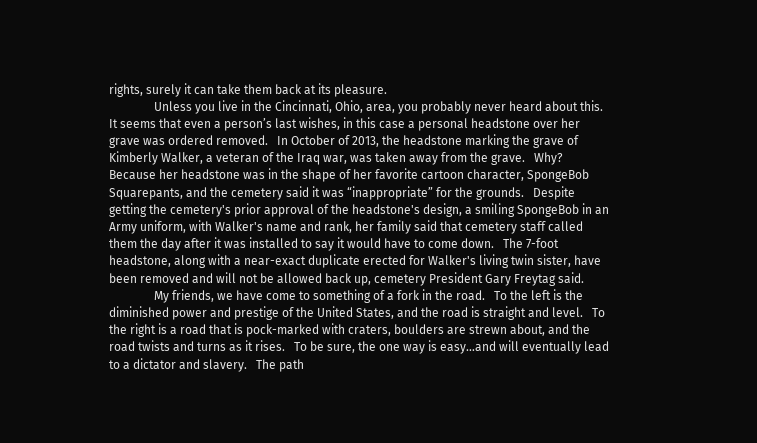rights, surely it can take them back at its pleasure.
               Unless you live in the Cincinnati, Ohio, area, you probably never heard about this.   It seems that even a person’s last wishes, in this case a personal headstone over her grave was ordered removed.   In October of 2013, the headstone marking the grave of Kimberly Walker, a veteran of the Iraq war, was taken away from the grave.   Why?   Because her headstone was in the shape of her favorite cartoon character, SpongeBob Squarepants, and the cemetery said it was “inappropriate” for the grounds.   Despite getting the cemetery's prior approval of the headstone's design, a smiling SpongeBob in an Army uniform, with Walker's name and rank, her family said that cemetery staff called them the day after it was installed to say it would have to come down.   The 7-foot headstone, along with a near-exact duplicate erected for Walker's living twin sister, have been removed and will not be allowed back up, cemetery President Gary Freytag said.
               My friends, we have come to something of a fork in the road.   To the left is the diminished power and prestige of the United States, and the road is straight and level.   To the right is a road that is pock-marked with craters, boulders are strewn about, and the road twists and turns as it rises.   To be sure, the one way is easy…and will eventually lead to a dictator and slavery.   The path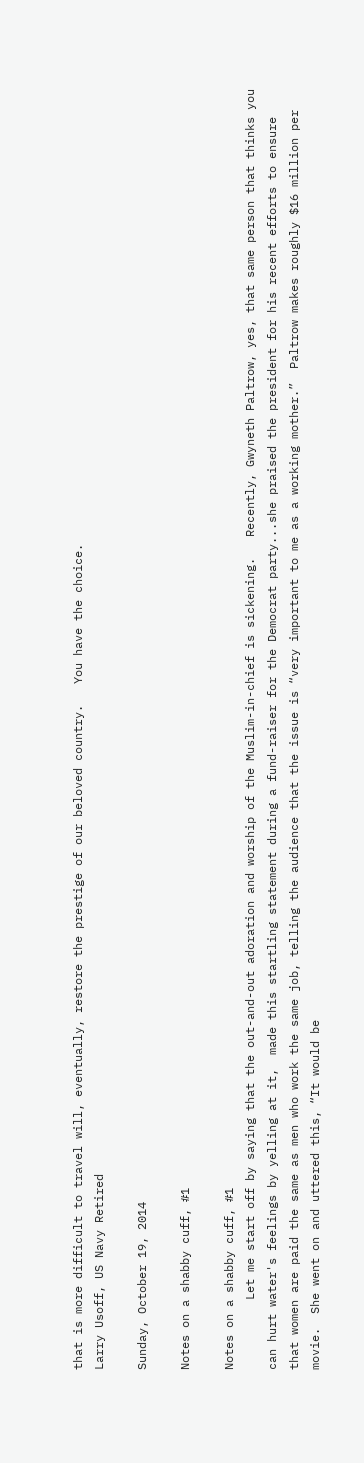that is more difficult to travel will, eventually, restore the prestige of our beloved country.   You have the choice.
Larry Usoff, US Navy Retired

Sunday, October 19, 2014

Notes on a shabby cuff, #1

Notes on a shabby cuff, #1
          Let me start off by saying that the out-and-out adoration and worship of the Muslim-in-chief is sickening.   Recently, Gwyneth Paltrow, yes, that same person that thinks you can hurt water's feelings by yelling at it,  made this startling statement during a fund-raiser for the Democrat party...she praised the president for his recent efforts to ensure that women are paid the same as men who work the same job, telling the audience that the issue is “very important to me as a working mother.”  Paltrow makes roughly $16 million per movie.  She went on and uttered this, “It would be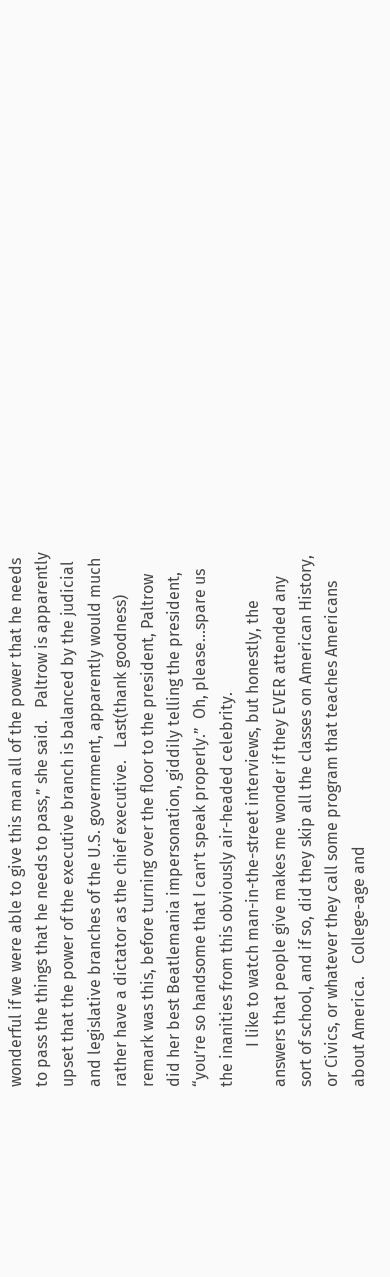wonderful if we were able to give this man all of the power that he needs to pass the things that he needs to pass,” she said.   Paltrow is apparently upset that the power of the executive branch is balanced by the judicial and legislative branches of the U.S. government, apparently would much rather have a dictator as the chief executive.   Last(thank goodness) remark was this, before turning over the floor to the president, Paltrow did her best Beatlemania impersonation, giddily telling the president, “you’re so handsome that I can’t speak properly.”  Oh, please...spare us the inanities from this obviously air-headed celebrity.
          I like to watch man-in-the-street interviews, but honestly, the answers that people give makes me wonder if they EVER attended any sort of school, and if so, did they skip all the classes on American History, or Civics, or whatever they call some program that teaches Americans about America.   College-age and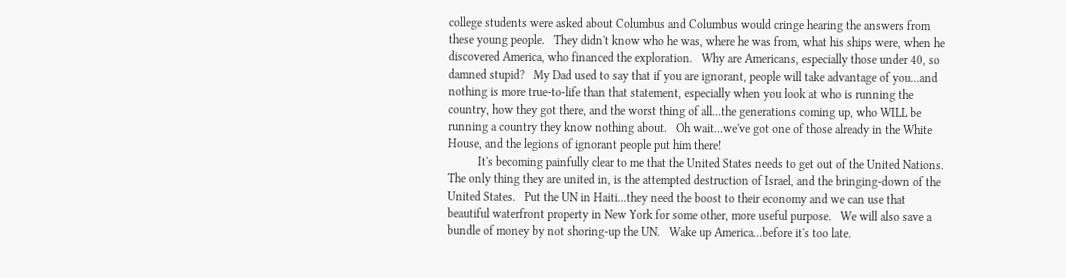college students were asked about Columbus and Columbus would cringe hearing the answers from these young people.   They didn't know who he was, where he was from, what his ships were, when he discovered America, who financed the exploration.   Why are Americans, especially those under 40, so damned stupid?   My Dad used to say that if you are ignorant, people will take advantage of you...and nothing is more true-to-life than that statement, especially when you look at who is running the country, how they got there, and the worst thing of all...the generations coming up, who WILL be running a country they know nothing about.   Oh wait...we've got one of those already in the White House, and the legions of ignorant people put him there!
          It's becoming painfully clear to me that the United States needs to get out of the United Nations.  The only thing they are united in, is the attempted destruction of Israel, and the bringing-down of the United States.   Put the UN in Haiti...they need the boost to their economy and we can use that beautiful waterfront property in New York for some other, more useful purpose.   We will also save a bundle of money by not shoring-up the UN.   Wake up America...before it's too late.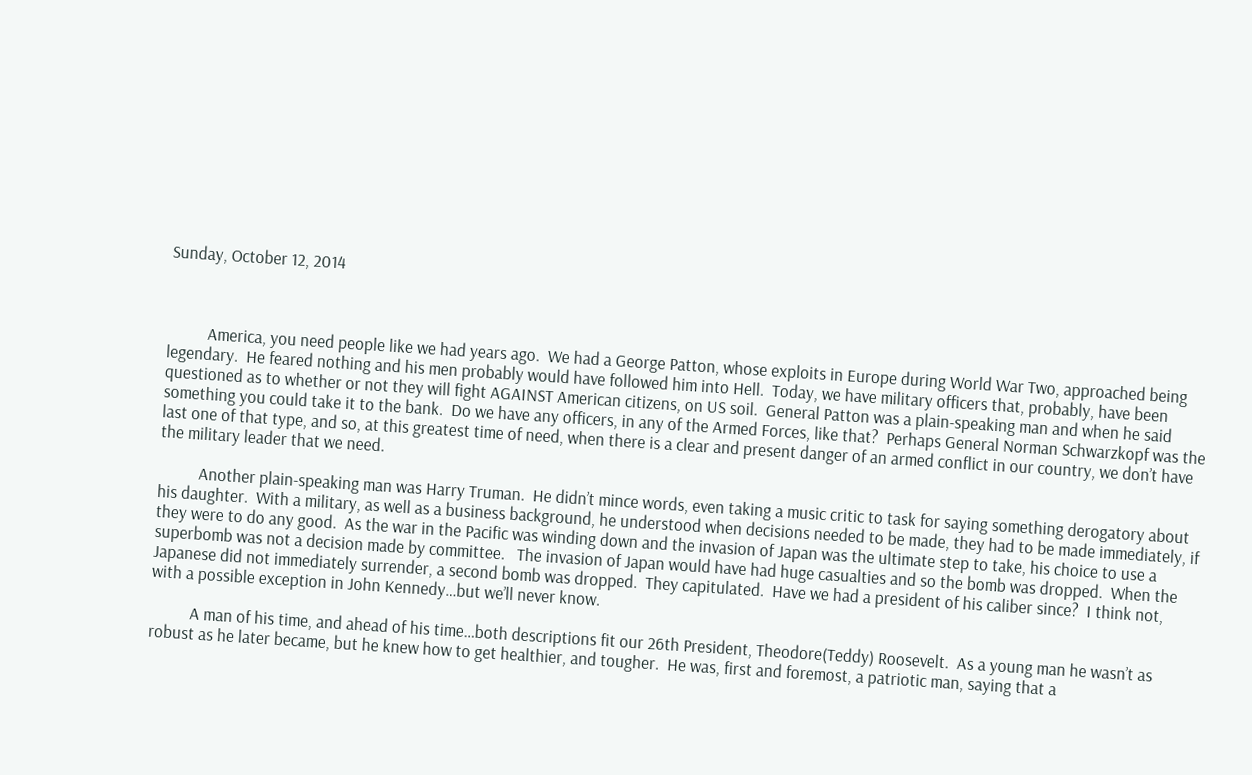Sunday, October 12, 2014



          America, you need people like we had years ago.  We had a George Patton, whose exploits in Europe during World War Two, approached being legendary.  He feared nothing and his men probably would have followed him into Hell.  Today, we have military officers that, probably, have been questioned as to whether or not they will fight AGAINST American citizens, on US soil.  General Patton was a plain-speaking man and when he said something you could take it to the bank.  Do we have any officers, in any of the Armed Forces, like that?  Perhaps General Norman Schwarzkopf was the last one of that type, and so, at this greatest time of need, when there is a clear and present danger of an armed conflict in our country, we don’t have the military leader that we need.

          Another plain-speaking man was Harry Truman.  He didn’t mince words, even taking a music critic to task for saying something derogatory about his daughter.  With a military, as well as a business background, he understood when decisions needed to be made, they had to be made immediately, if they were to do any good.  As the war in the Pacific was winding down and the invasion of Japan was the ultimate step to take, his choice to use a superbomb was not a decision made by committee.   The invasion of Japan would have had huge casualties and so the bomb was dropped.  When the Japanese did not immediately surrender, a second bomb was dropped.  They capitulated.  Have we had a president of his caliber since?  I think not, with a possible exception in John Kennedy…but we’ll never know.

          A man of his time, and ahead of his time…both descriptions fit our 26th President, Theodore(Teddy) Roosevelt.  As a young man he wasn’t as robust as he later became, but he knew how to get healthier, and tougher.  He was, first and foremost, a patriotic man, saying that a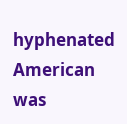hyphenated American was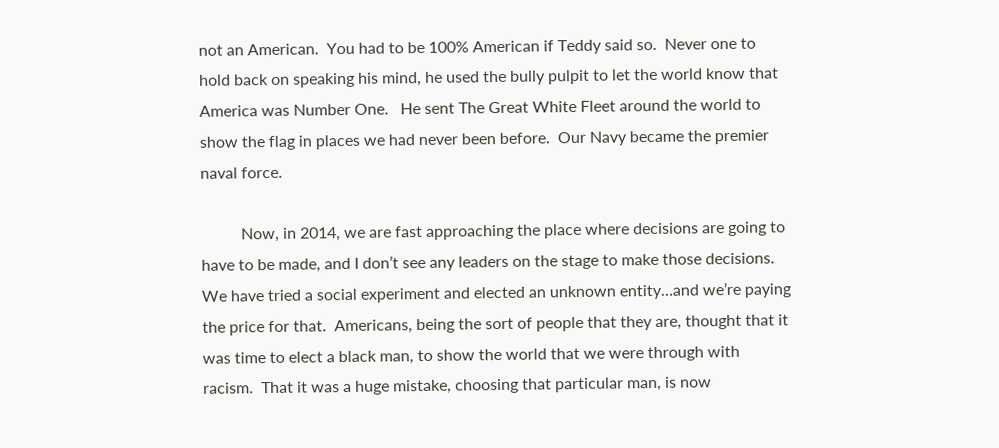not an American.  You had to be 100% American if Teddy said so.  Never one to hold back on speaking his mind, he used the bully pulpit to let the world know that America was Number One.   He sent The Great White Fleet around the world to show the flag in places we had never been before.  Our Navy became the premier naval force.

          Now, in 2014, we are fast approaching the place where decisions are going to have to be made, and I don’t see any leaders on the stage to make those decisions.  We have tried a social experiment and elected an unknown entity…and we’re paying the price for that.  Americans, being the sort of people that they are, thought that it was time to elect a black man, to show the world that we were through with racism.  That it was a huge mistake, choosing that particular man, is now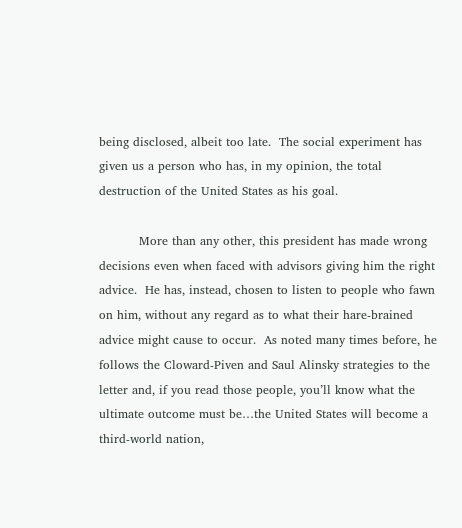being disclosed, albeit too late.  The social experiment has given us a person who has, in my opinion, the total destruction of the United States as his goal.

          More than any other, this president has made wrong decisions even when faced with advisors giving him the right advice.  He has, instead, chosen to listen to people who fawn on him, without any regard as to what their hare-brained advice might cause to occur.  As noted many times before, he follows the Cloward-Piven and Saul Alinsky strategies to the letter and, if you read those people, you’ll know what the ultimate outcome must be…the United States will become a third-world nation,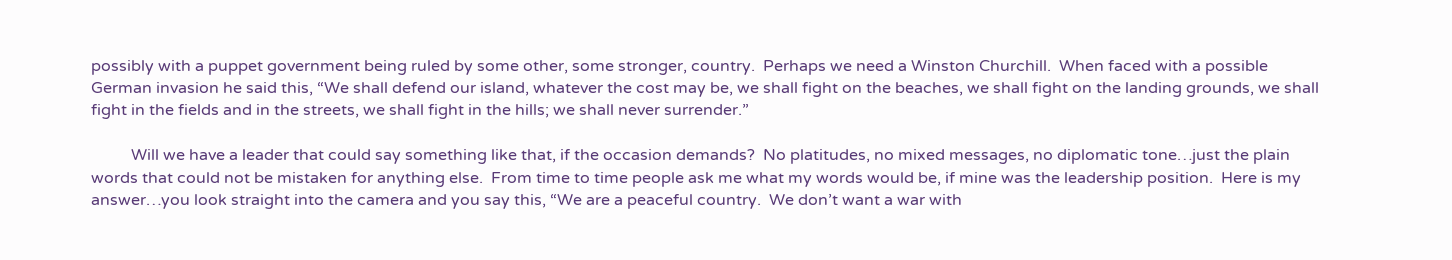possibly with a puppet government being ruled by some other, some stronger, country.  Perhaps we need a Winston Churchill.  When faced with a possible German invasion he said this, “We shall defend our island, whatever the cost may be, we shall fight on the beaches, we shall fight on the landing grounds, we shall fight in the fields and in the streets, we shall fight in the hills; we shall never surrender.”

          Will we have a leader that could say something like that, if the occasion demands?  No platitudes, no mixed messages, no diplomatic tone…just the plain words that could not be mistaken for anything else.  From time to time people ask me what my words would be, if mine was the leadership position.  Here is my answer…you look straight into the camera and you say this, “We are a peaceful country.  We don’t want a war with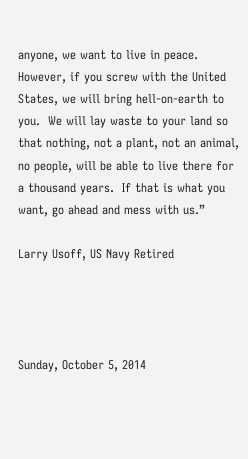anyone, we want to live in peace.  However, if you screw with the United States, we will bring hell-on-earth to you.  We will lay waste to your land so that nothing, not a plant, not an animal, no people, will be able to live there for a thousand years.  If that is what you want, go ahead and mess with us.”

Larry Usoff, US Navy Retired




Sunday, October 5, 2014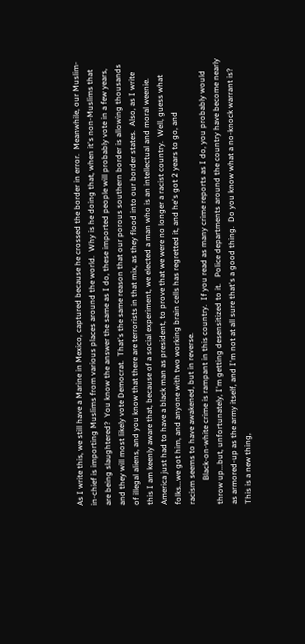As I write this, we still have a Marine in Mexico, captured because he crossed the border in error.  Meanwhile, our Muslim-in-chief is importing Muslims from various places around the world.  Why is he doing that, when it's non-Muslims that are being slaughtered?  You know the answer the same as I do, these imported people will probably vote in a few years, and they will most likely vote Democrat.  That's the same reason that our porous southern border is allowing thousands of illegal aliens, and you know that there are terrorists in that mix, as they flood into our border states.  Also, as I write this I am keenly aware that, because of a social experiment, we elected a man who is an intellectual and moral weenie.  America just had to have a black man as president, to prove that we were no longer a racist country.  Well, guess what folks...we got him, and anyone with two working brain cells has regretted it, and he's got 2 years to go, and
racism seems to have awakened, but in reverse.
            Black-on-white crime is rampant in this country.  If you read as many crime reports as I do, you probably would throw up...but, unfortunately, I'm getting desensitized to it.   Police departments around the country have become nearly as armored-up as the army itself, and I'm not at all sure that's a good thing.  Do you know what a no-knock warrant is?   This is a new thing,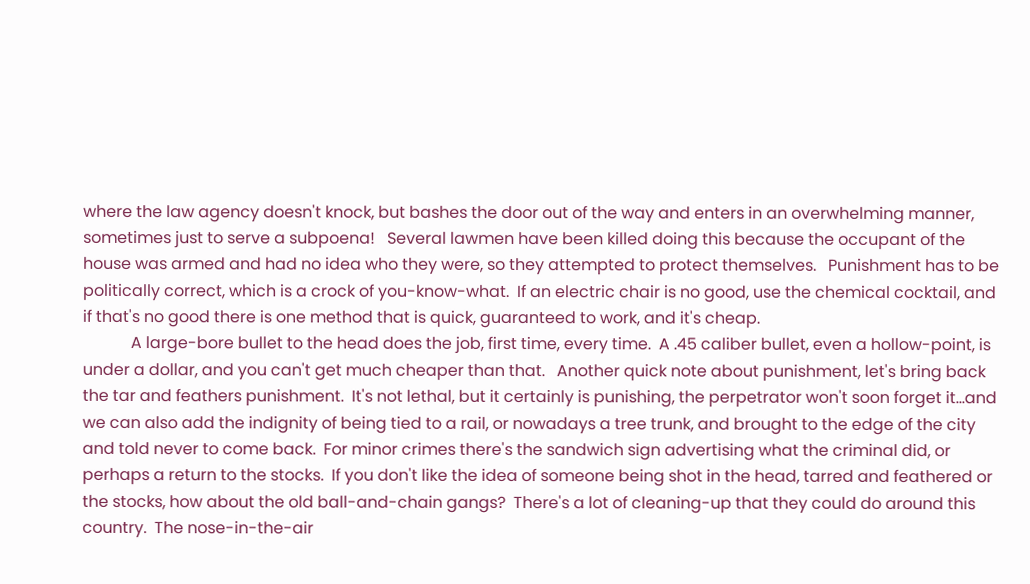where the law agency doesn't knock, but bashes the door out of the way and enters in an overwhelming manner, sometimes just to serve a subpoena!   Several lawmen have been killed doing this because the occupant of the house was armed and had no idea who they were, so they attempted to protect themselves.   Punishment has to be politically correct, which is a crock of you-know-what.  If an electric chair is no good, use the chemical cocktail, and if that's no good there is one method that is quick, guaranteed to work, and it's cheap.
            A large-bore bullet to the head does the job, first time, every time.  A .45 caliber bullet, even a hollow-point, is under a dollar, and you can't get much cheaper than that.   Another quick note about punishment, let's bring back the tar and feathers punishment.  It's not lethal, but it certainly is punishing, the perpetrator won't soon forget it...and we can also add the indignity of being tied to a rail, or nowadays a tree trunk, and brought to the edge of the city and told never to come back.  For minor crimes there's the sandwich sign advertising what the criminal did, or perhaps a return to the stocks.  If you don't like the idea of someone being shot in the head, tarred and feathered or the stocks, how about the old ball-and-chain gangs?  There's a lot of cleaning-up that they could do around this country.  The nose-in-the-air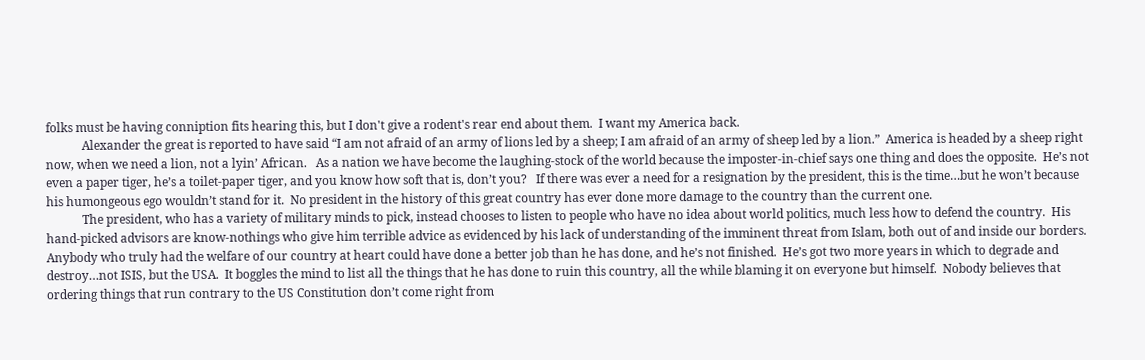folks must be having conniption fits hearing this, but I don't give a rodent's rear end about them.  I want my America back.
            Alexander the great is reported to have said “I am not afraid of an army of lions led by a sheep; I am afraid of an army of sheep led by a lion.”  America is headed by a sheep right now, when we need a lion, not a lyin’ African.   As a nation we have become the laughing-stock of the world because the imposter-in-chief says one thing and does the opposite.  He’s not even a paper tiger, he’s a toilet-paper tiger, and you know how soft that is, don’t you?   If there was ever a need for a resignation by the president, this is the time…but he won’t because his humongeous ego wouldn’t stand for it.  No president in the history of this great country has ever done more damage to the country than the current one.
            The president, who has a variety of military minds to pick, instead chooses to listen to people who have no idea about world politics, much less how to defend the country.  His hand-picked advisors are know-nothings who give him terrible advice as evidenced by his lack of understanding of the imminent threat from Islam, both out of and inside our borders.  Anybody who truly had the welfare of our country at heart could have done a better job than he has done, and he’s not finished.  He’s got two more years in which to degrade and destroy…not ISIS, but the USA.  It boggles the mind to list all the things that he has done to ruin this country, all the while blaming it on everyone but himself.  Nobody believes that ordering things that run contrary to the US Constitution don’t come right from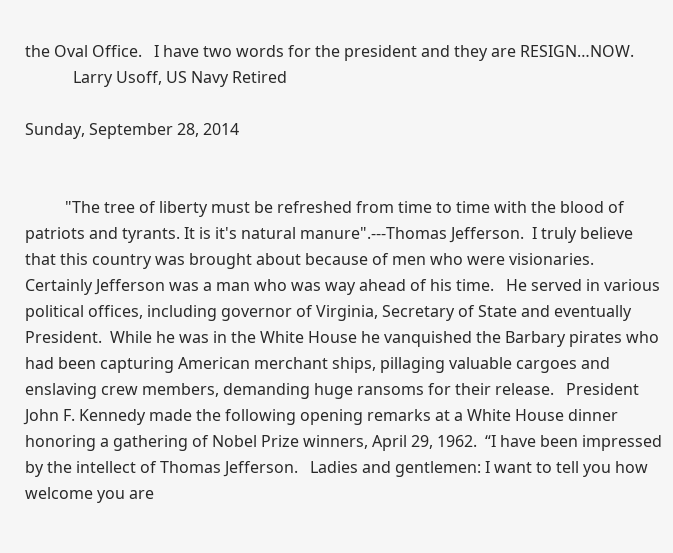the Oval Office.   I have two words for the president and they are RESIGN…NOW.
            Larry Usoff, US Navy Retired

Sunday, September 28, 2014


          "The tree of liberty must be refreshed from time to time with the blood of patriots and tyrants. It is it's natural manure".---Thomas Jefferson.  I truly believe that this country was brought about because of men who were visionaries.  Certainly Jefferson was a man who was way ahead of his time.   He served in various political offices, including governor of Virginia, Secretary of State and eventually President.  While he was in the White House he vanquished the Barbary pirates who had been capturing American merchant ships, pillaging valuable cargoes and enslaving crew members, demanding huge ransoms for their release.   President John F. Kennedy made the following opening remarks at a White House dinner honoring a gathering of Nobel Prize winners, April 29, 1962.  “I have been impressed by the intellect of Thomas Jefferson.   Ladies and gentlemen: I want to tell you how welcome you are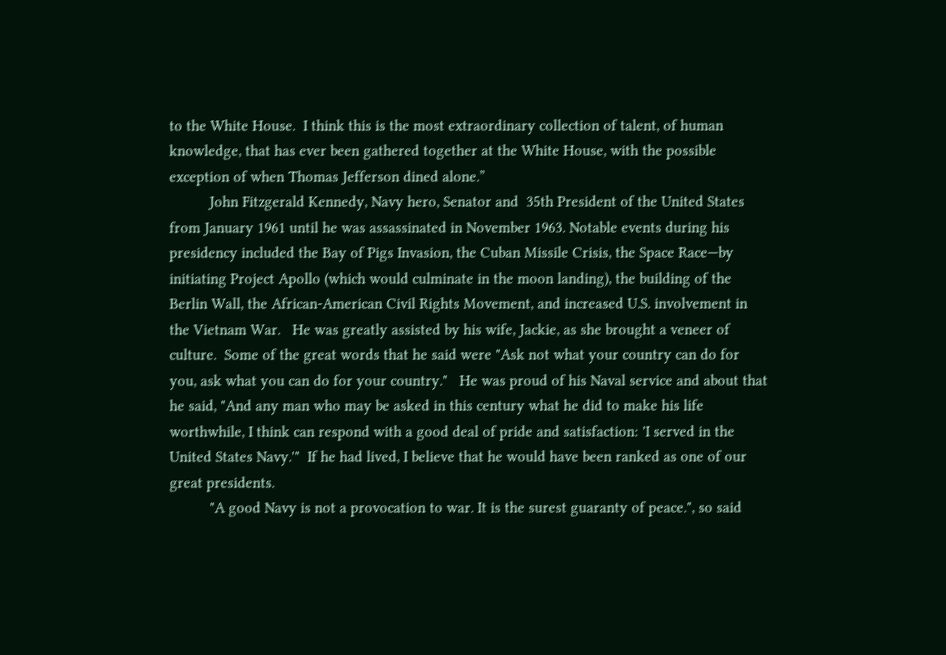to the White House.  I think this is the most extraordinary collection of talent, of human knowledge, that has ever been gathered together at the White House, with the possible exception of when Thomas Jefferson dined alone.”
          John Fitzgerald Kennedy, Navy hero, Senator and  35th President of the United States from January 1961 until he was assassinated in November 1963. Notable events during his presidency included the Bay of Pigs Invasion, the Cuban Missile Crisis, the Space Race—by initiating Project Apollo (which would culminate in the moon landing), the building of the Berlin Wall, the African-American Civil Rights Movement, and increased U.S. involvement in the Vietnam War.   He was greatly assisted by his wife, Jackie, as she brought a veneer of culture.  Some of the great words that he said were "Ask not what your country can do for you, ask what you can do for your country."   He was proud of his Naval service and about that he said, "And any man who may be asked in this century what he did to make his life worthwhile, I think can respond with a good deal of pride and satisfaction: 'I served in the United States Navy.'"  If he had lived, I believe that he would have been ranked as one of our great presidents.
          "A good Navy is not a provocation to war. It is the surest guaranty of peace.", so said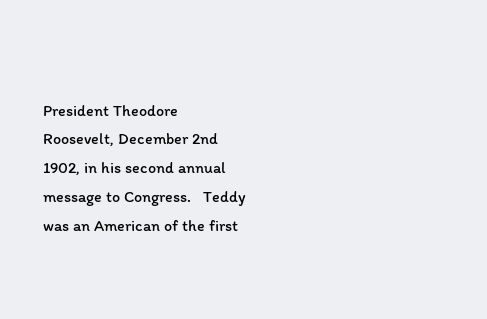President Theodore Roosevelt, December 2nd 1902, in his second annual message to Congress.   Teddy was an American of the first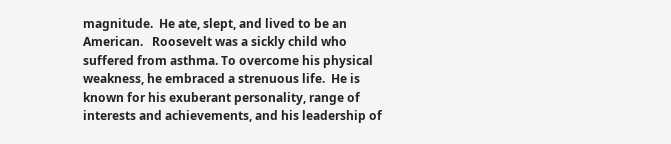magnitude.  He ate, slept, and lived to be an American.   Roosevelt was a sickly child who suffered from asthma. To overcome his physical weakness, he embraced a strenuous life.  He is known for his exuberant personality, range of interests and achievements, and his leadership of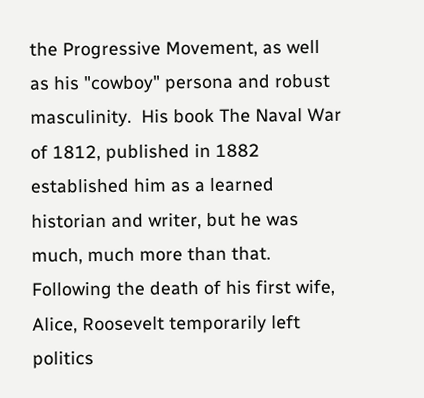the Progressive Movement, as well as his "cowboy" persona and robust masculinity.  His book The Naval War of 1812, published in 1882 established him as a learned historian and writer, but he was much, much more than that.  Following the death of his first wife, Alice, Roosevelt temporarily left politics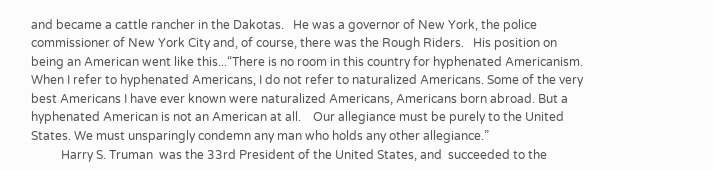and became a cattle rancher in the Dakotas.   He was a governor of New York, the police commissioner of New York City and, of course, there was the Rough Riders.   His position on being an American went like this...“There is no room in this country for hyphenated Americanism. When I refer to hyphenated Americans, I do not refer to naturalized Americans. Some of the very best Americans I have ever known were naturalized Americans, Americans born abroad. But a hyphenated American is not an American at all.    Our allegiance must be purely to the United States. We must unsparingly condemn any man who holds any other allegiance.”
          Harry S. Truman  was the 33rd President of the United States, and  succeeded to the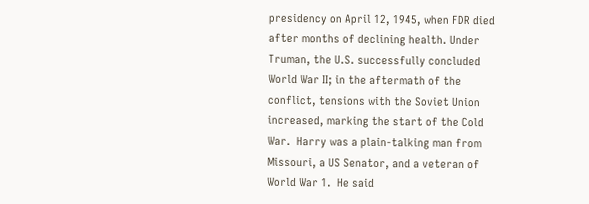presidency on April 12, 1945, when FDR died after months of declining health. Under Truman, the U.S. successfully concluded World War II; in the aftermath of the conflict, tensions with the Soviet Union increased, marking the start of the Cold War.  Harry was a plain-talking man from Missouri, a US Senator, and a veteran of World War 1.  He said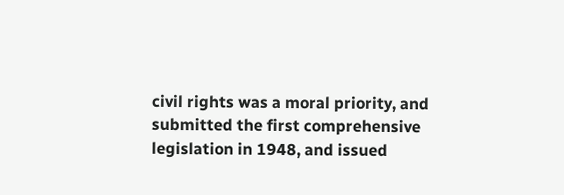civil rights was a moral priority, and submitted the first comprehensive legislation in 1948, and issued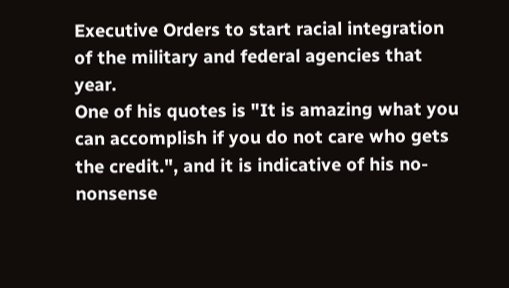Executive Orders to start racial integration of the military and federal agencies that year.
One of his quotes is "It is amazing what you can accomplish if you do not care who gets the credit.", and it is indicative of his no-nonsense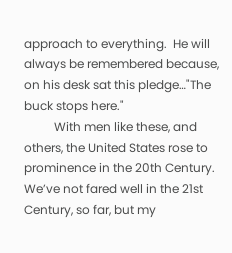approach to everything.  He will always be remembered because, on his desk sat this pledge…"The buck stops here."
          With men like these, and others, the United States rose to prominence in the 20th Century.  We’ve not fared well in the 21st Century, so far, but my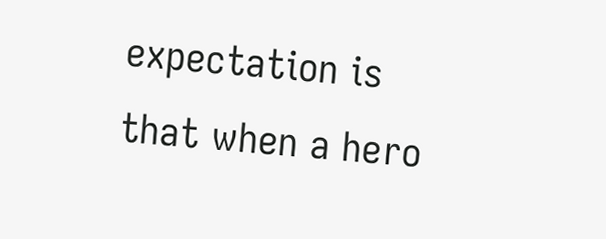expectation is that when a hero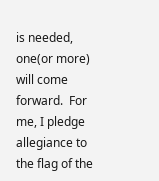is needed, one(or more) will come forward.  For me, I pledge allegiance to the flag of the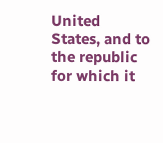United States, and to the republic for which it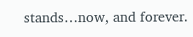stands…now, and forever.